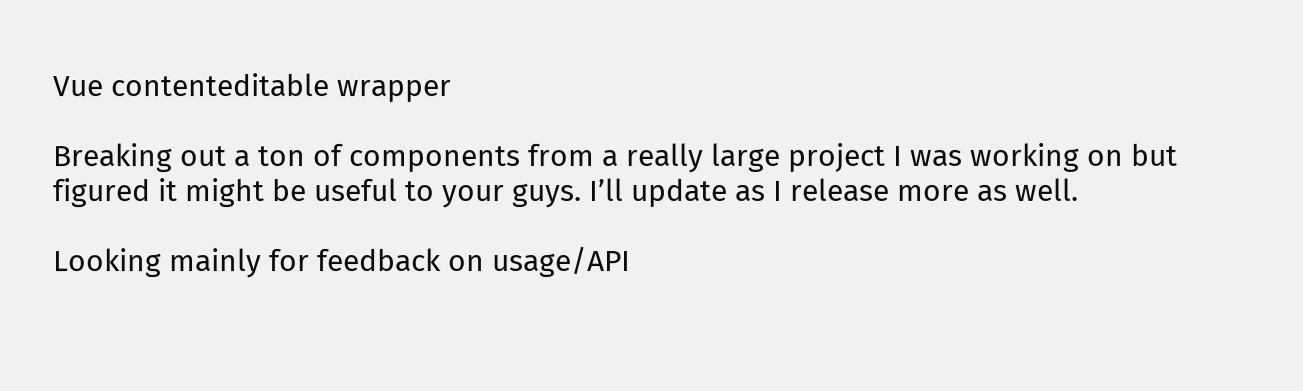Vue contenteditable wrapper

Breaking out a ton of components from a really large project I was working on but figured it might be useful to your guys. I’ll update as I release more as well.

Looking mainly for feedback on usage/API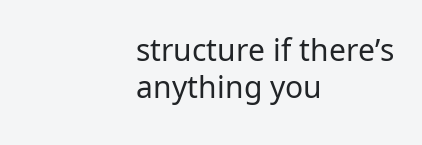structure if there’s anything you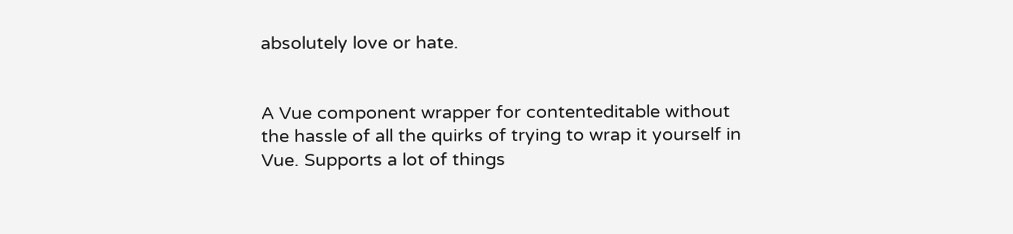absolutely love or hate.


A Vue component wrapper for contenteditable without the hassle of all the quirks of trying to wrap it yourself in Vue. Supports a lot of things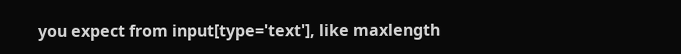you expect from input[type='text'], like maxlength